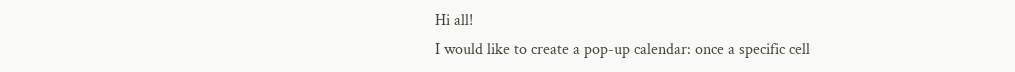Hi all!
I would like to create a pop-up calendar: once a specific cell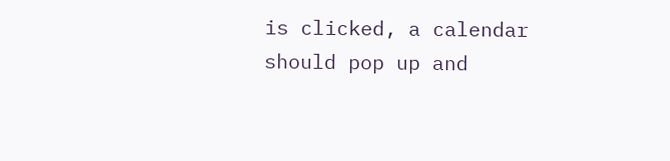is clicked, a calendar should pop up and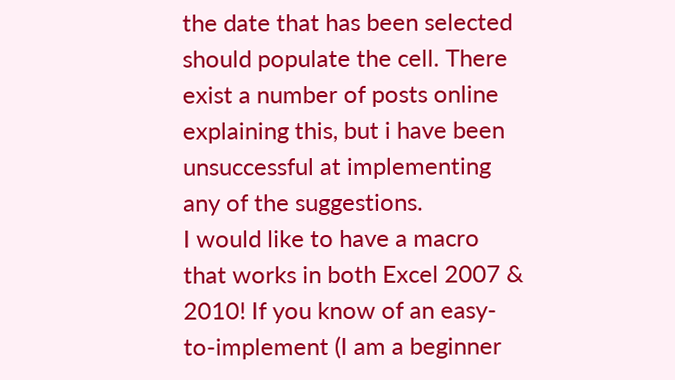the date that has been selected should populate the cell. There exist a number of posts online explaining this, but i have been unsuccessful at implementing any of the suggestions.
I would like to have a macro that works in both Excel 2007 & 2010! If you know of an easy-to-implement (I am a beginner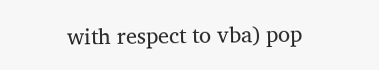with respect to vba) pop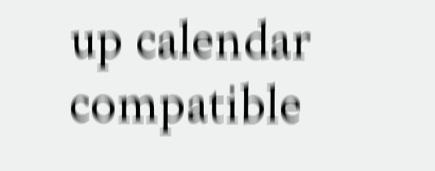up calendar compatible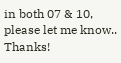in both 07 & 10, please let me know.. Thanks!